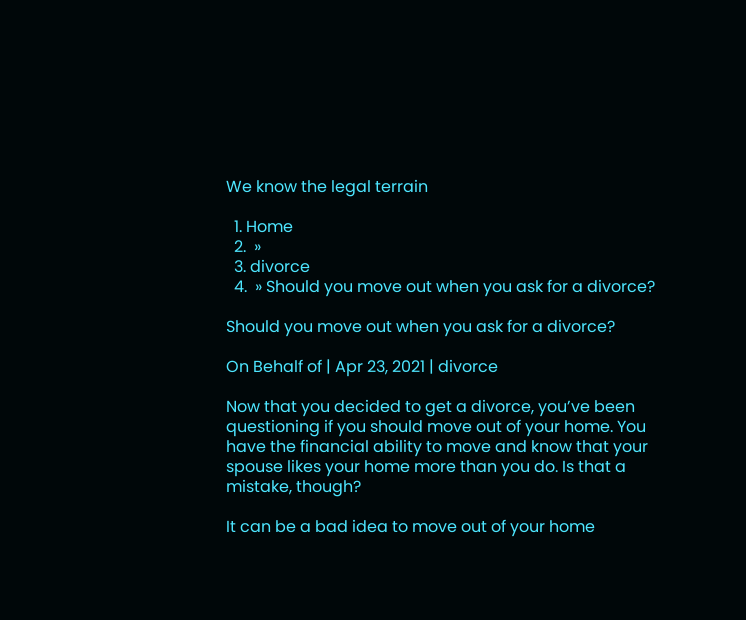We know the legal terrain

  1. Home
  2.  »
  3. divorce
  4.  » Should you move out when you ask for a divorce?

Should you move out when you ask for a divorce?

On Behalf of | Apr 23, 2021 | divorce

Now that you decided to get a divorce, you’ve been questioning if you should move out of your home. You have the financial ability to move and know that your spouse likes your home more than you do. Is that a mistake, though?

It can be a bad idea to move out of your home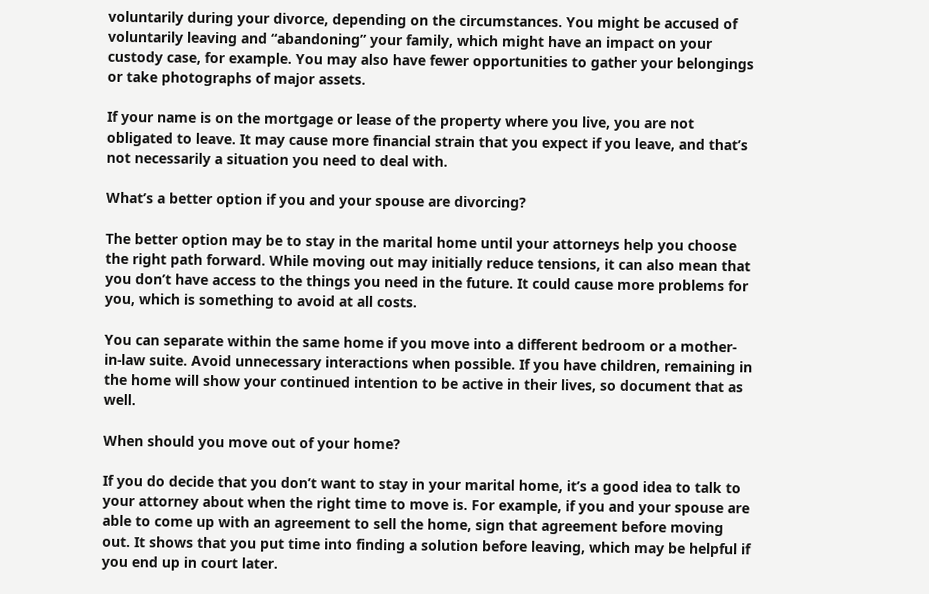voluntarily during your divorce, depending on the circumstances. You might be accused of voluntarily leaving and “abandoning” your family, which might have an impact on your custody case, for example. You may also have fewer opportunities to gather your belongings or take photographs of major assets.

If your name is on the mortgage or lease of the property where you live, you are not obligated to leave. It may cause more financial strain that you expect if you leave, and that’s not necessarily a situation you need to deal with.

What’s a better option if you and your spouse are divorcing?

The better option may be to stay in the marital home until your attorneys help you choose the right path forward. While moving out may initially reduce tensions, it can also mean that you don’t have access to the things you need in the future. It could cause more problems for you, which is something to avoid at all costs.

You can separate within the same home if you move into a different bedroom or a mother-in-law suite. Avoid unnecessary interactions when possible. If you have children, remaining in the home will show your continued intention to be active in their lives, so document that as well.

When should you move out of your home?

If you do decide that you don’t want to stay in your marital home, it’s a good idea to talk to your attorney about when the right time to move is. For example, if you and your spouse are able to come up with an agreement to sell the home, sign that agreement before moving out. It shows that you put time into finding a solution before leaving, which may be helpful if you end up in court later.